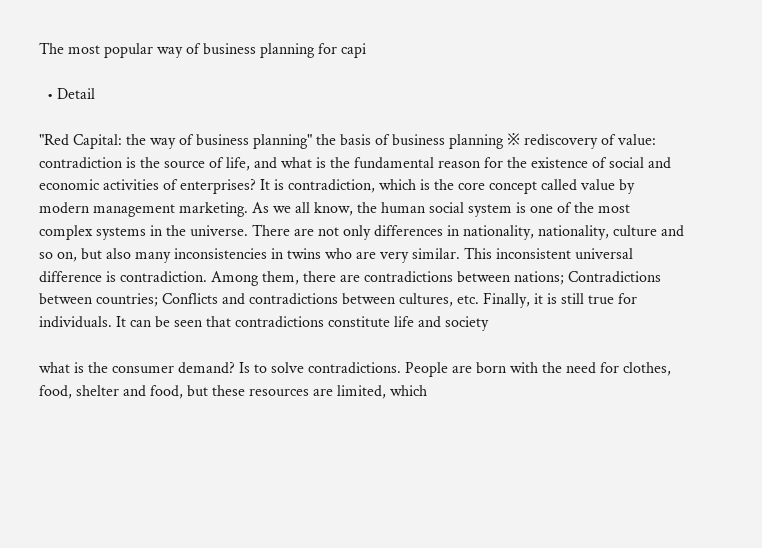The most popular way of business planning for capi

  • Detail

"Red Capital: the way of business planning" the basis of business planning ※ rediscovery of value: contradiction is the source of life, and what is the fundamental reason for the existence of social and economic activities of enterprises? It is contradiction, which is the core concept called value by modern management marketing. As we all know, the human social system is one of the most complex systems in the universe. There are not only differences in nationality, nationality, culture and so on, but also many inconsistencies in twins who are very similar. This inconsistent universal difference is contradiction. Among them, there are contradictions between nations; Contradictions between countries; Conflicts and contradictions between cultures, etc. Finally, it is still true for individuals. It can be seen that contradictions constitute life and society

what is the consumer demand? Is to solve contradictions. People are born with the need for clothes, food, shelter and food, but these resources are limited, which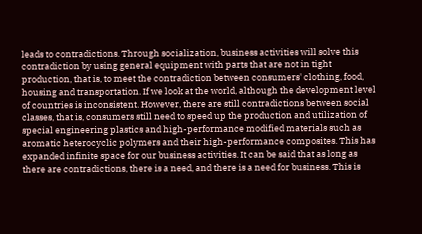leads to contradictions. Through socialization, business activities will solve this contradiction by using general equipment with parts that are not in tight production, that is, to meet the contradiction between consumers' clothing, food, housing and transportation. If we look at the world, although the development level of countries is inconsistent. However, there are still contradictions between social classes, that is, consumers still need to speed up the production and utilization of special engineering plastics and high-performance modified materials such as aromatic heterocyclic polymers and their high-performance composites. This has expanded infinite space for our business activities. It can be said that as long as there are contradictions, there is a need, and there is a need for business. This is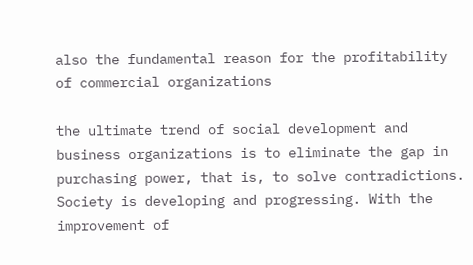also the fundamental reason for the profitability of commercial organizations

the ultimate trend of social development and business organizations is to eliminate the gap in purchasing power, that is, to solve contradictions. Society is developing and progressing. With the improvement of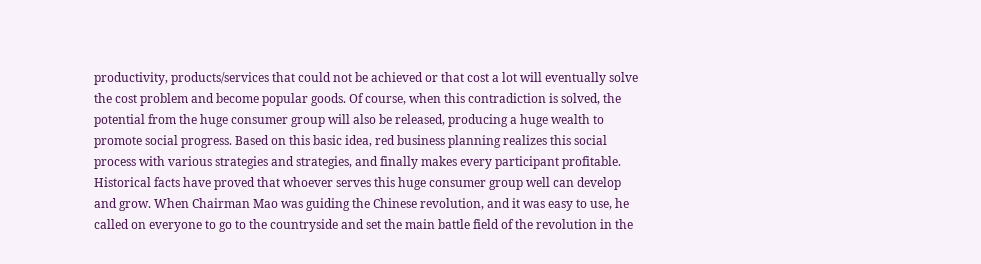productivity, products/services that could not be achieved or that cost a lot will eventually solve the cost problem and become popular goods. Of course, when this contradiction is solved, the potential from the huge consumer group will also be released, producing a huge wealth to promote social progress. Based on this basic idea, red business planning realizes this social process with various strategies and strategies, and finally makes every participant profitable. Historical facts have proved that whoever serves this huge consumer group well can develop and grow. When Chairman Mao was guiding the Chinese revolution, and it was easy to use, he called on everyone to go to the countryside and set the main battle field of the revolution in the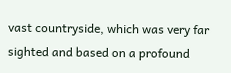vast countryside, which was very far sighted and based on a profound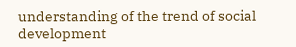understanding of the trend of social development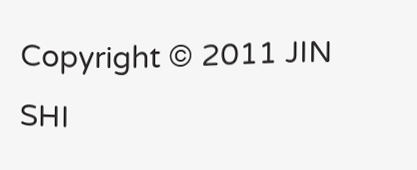Copyright © 2011 JIN SHI